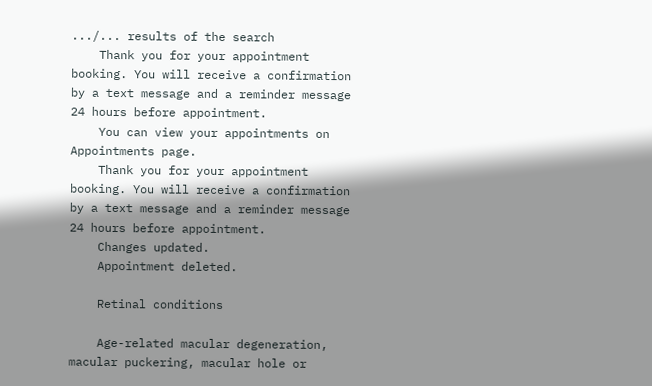.../... results of the search
    Thank you for your appointment booking. You will receive a confirmation by a text message and a reminder message 24 hours before appointment.
    You can view your appointments on Appointments page.
    Thank you for your appointment booking. You will receive a confirmation by a text message and a reminder message 24 hours before appointment.
    Changes updated.
    Appointment deleted.

    Retinal conditions

    Age-related macular degeneration, macular puckering, macular hole or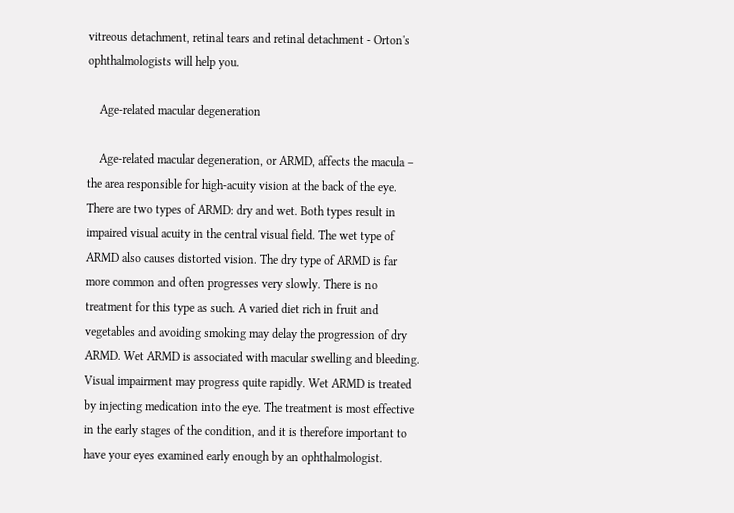vitreous detachment, retinal tears and retinal detachment - Orton's ophthalmologists will help you.

    Age-related macular degeneration

    Age-related macular degeneration, or ARMD, affects the macula – the area responsible for high-acuity vision at the back of the eye. There are two types of ARMD: dry and wet. Both types result in impaired visual acuity in the central visual field. The wet type of ARMD also causes distorted vision. The dry type of ARMD is far more common and often progresses very slowly. There is no treatment for this type as such. A varied diet rich in fruit and vegetables and avoiding smoking may delay the progression of dry ARMD. Wet ARMD is associated with macular swelling and bleeding. Visual impairment may progress quite rapidly. Wet ARMD is treated by injecting medication into the eye. The treatment is most effective in the early stages of the condition, and it is therefore important to have your eyes examined early enough by an ophthalmologist.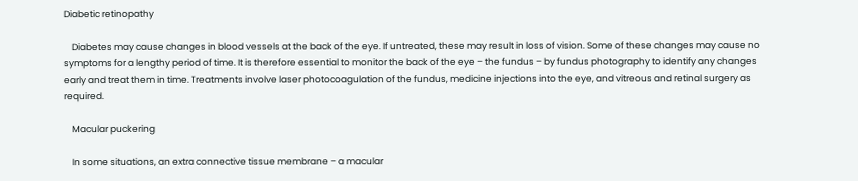Diabetic retinopathy

    Diabetes may cause changes in blood vessels at the back of the eye. If untreated, these may result in loss of vision. Some of these changes may cause no symptoms for a lengthy period of time. It is therefore essential to monitor the back of the eye – the fundus – by fundus photography to identify any changes early and treat them in time. Treatments involve laser photocoagulation of the fundus, medicine injections into the eye, and vitreous and retinal surgery as required.

    Macular puckering

    In some situations, an extra connective tissue membrane – a macular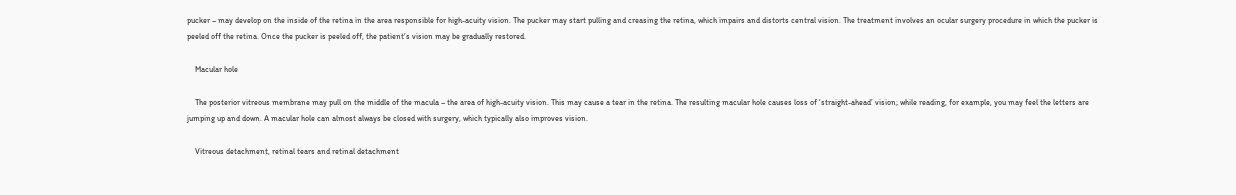pucker – may develop on the inside of the retina in the area responsible for high-acuity vision. The pucker may start pulling and creasing the retina, which impairs and distorts central vision. The treatment involves an ocular surgery procedure in which the pucker is peeled off the retina. Once the pucker is peeled off, the patient’s vision may be gradually restored.

    Macular hole

    The posterior vitreous membrane may pull on the middle of the macula – the area of high-acuity vision. This may cause a tear in the retina. The resulting macular hole causes loss of ‘straight-ahead’ vision; while reading, for example, you may feel the letters are jumping up and down. A macular hole can almost always be closed with surgery, which typically also improves vision.

    Vitreous detachment, retinal tears and retinal detachment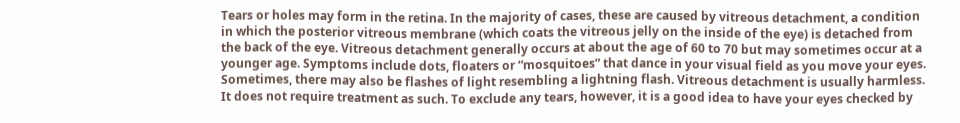Tears or holes may form in the retina. In the majority of cases, these are caused by vitreous detachment, a condition in which the posterior vitreous membrane (which coats the vitreous jelly on the inside of the eye) is detached from the back of the eye. Vitreous detachment generally occurs at about the age of 60 to 70 but may sometimes occur at a younger age. Symptoms include dots, floaters or “mosquitoes” that dance in your visual field as you move your eyes. Sometimes, there may also be flashes of light resembling a lightning flash. Vitreous detachment is usually harmless. It does not require treatment as such. To exclude any tears, however, it is a good idea to have your eyes checked by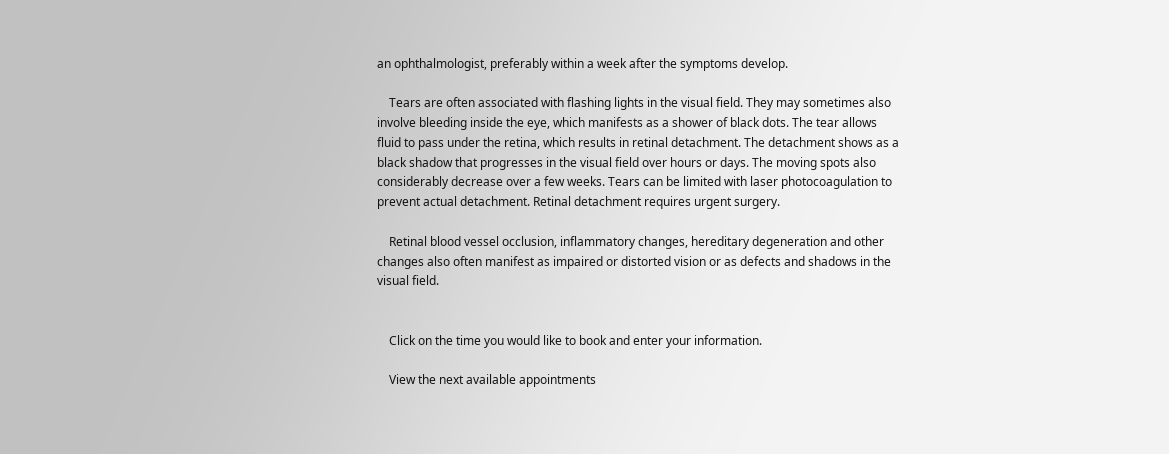an ophthalmologist, preferably within a week after the symptoms develop.

    Tears are often associated with flashing lights in the visual field. They may sometimes also involve bleeding inside the eye, which manifests as a shower of black dots. The tear allows fluid to pass under the retina, which results in retinal detachment. The detachment shows as a black shadow that progresses in the visual field over hours or days. The moving spots also considerably decrease over a few weeks. Tears can be limited with laser photocoagulation to prevent actual detachment. Retinal detachment requires urgent surgery.

    Retinal blood vessel occlusion, inflammatory changes, hereditary degeneration and other changes also often manifest as impaired or distorted vision or as defects and shadows in the visual field.


    Click on the time you would like to book and enter your information.

    View the next available appointments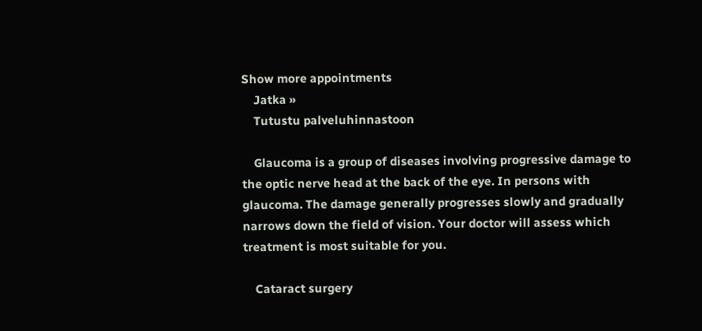Show more appointments
    Jatka »
    Tutustu palveluhinnastoon

    Glaucoma is a group of diseases involving progressive damage to the optic nerve head at the back of the eye. In persons with glaucoma. The damage generally progresses slowly and gradually narrows down the field of vision. Your doctor will assess which treatment is most suitable for you.

    Cataract surgery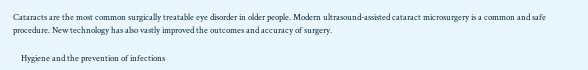Cataracts are the most common surgically treatable eye disorder in older people. Modern ultrasound-assisted cataract microsurgery is a common and safe procedure. New technology has also vastly improved the outcomes and accuracy of surgery.

    Hygiene and the prevention of infections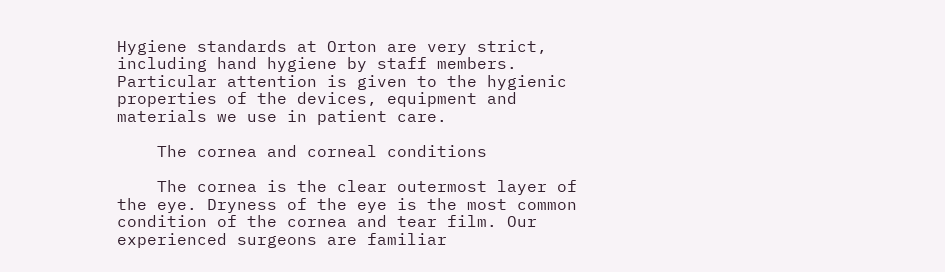Hygiene standards at Orton are very strict, including hand hygiene by staff members. Particular attention is given to the hygienic properties of the devices, equipment and materials we use in patient care.

    The cornea and corneal conditions

    The cornea is the clear outermost layer of the eye. Dryness of the eye is the most common condition of the cornea and tear film. Our experienced surgeons are familiar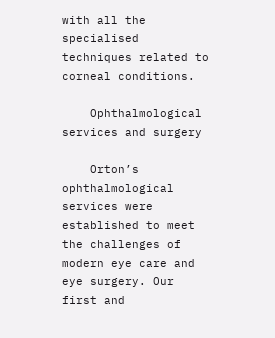with all the specialised techniques related to corneal conditions.

    Ophthalmological services and surgery

    Orton’s ophthalmological services were established to meet the challenges of modern eye care and eye surgery. Our first and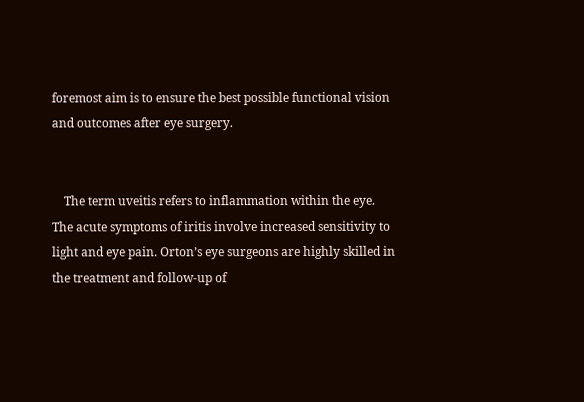foremost aim is to ensure the best possible functional vision and outcomes after eye surgery.


    The term uveitis refers to inflammation within the eye. The acute symptoms of iritis involve increased sensitivity to light and eye pain. Orton’s eye surgeons are highly skilled in the treatment and follow-up of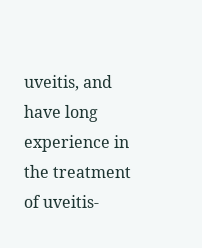uveitis, and have long experience in the treatment of uveitis-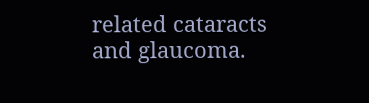related cataracts and glaucoma.